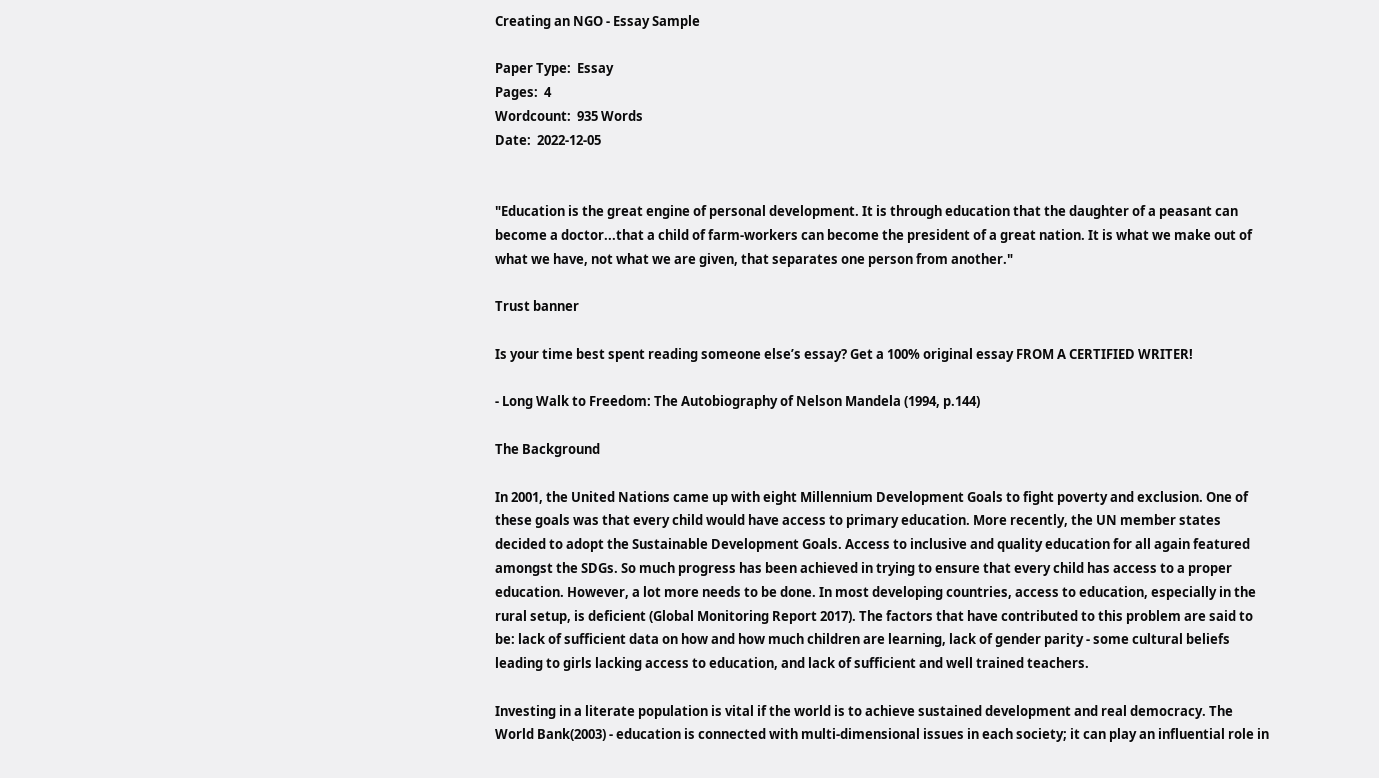Creating an NGO - Essay Sample

Paper Type:  Essay
Pages:  4
Wordcount:  935 Words
Date:  2022-12-05


"Education is the great engine of personal development. It is through education that the daughter of a peasant can become a doctor...that a child of farm-workers can become the president of a great nation. It is what we make out of what we have, not what we are given, that separates one person from another."

Trust banner

Is your time best spent reading someone else’s essay? Get a 100% original essay FROM A CERTIFIED WRITER!

- Long Walk to Freedom: The Autobiography of Nelson Mandela (1994, p.144)

The Background

In 2001, the United Nations came up with eight Millennium Development Goals to fight poverty and exclusion. One of these goals was that every child would have access to primary education. More recently, the UN member states decided to adopt the Sustainable Development Goals. Access to inclusive and quality education for all again featured amongst the SDGs. So much progress has been achieved in trying to ensure that every child has access to a proper education. However, a lot more needs to be done. In most developing countries, access to education, especially in the rural setup, is deficient (Global Monitoring Report 2017). The factors that have contributed to this problem are said to be: lack of sufficient data on how and how much children are learning, lack of gender parity - some cultural beliefs leading to girls lacking access to education, and lack of sufficient and well trained teachers.

Investing in a literate population is vital if the world is to achieve sustained development and real democracy. The World Bank(2003) - education is connected with multi-dimensional issues in each society; it can play an influential role in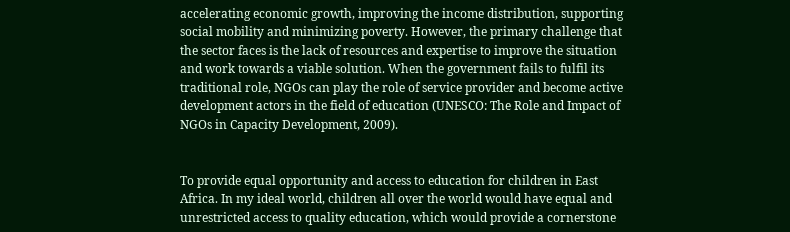accelerating economic growth, improving the income distribution, supporting social mobility and minimizing poverty. However, the primary challenge that the sector faces is the lack of resources and expertise to improve the situation and work towards a viable solution. When the government fails to fulfil its traditional role, NGOs can play the role of service provider and become active development actors in the field of education (UNESCO: The Role and Impact of NGOs in Capacity Development, 2009).


To provide equal opportunity and access to education for children in East Africa. In my ideal world, children all over the world would have equal and unrestricted access to quality education, which would provide a cornerstone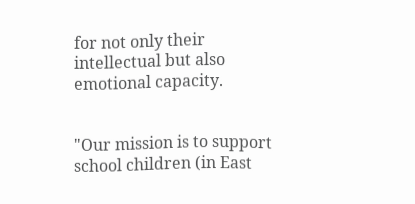for not only their intellectual but also emotional capacity.


"Our mission is to support school children (in East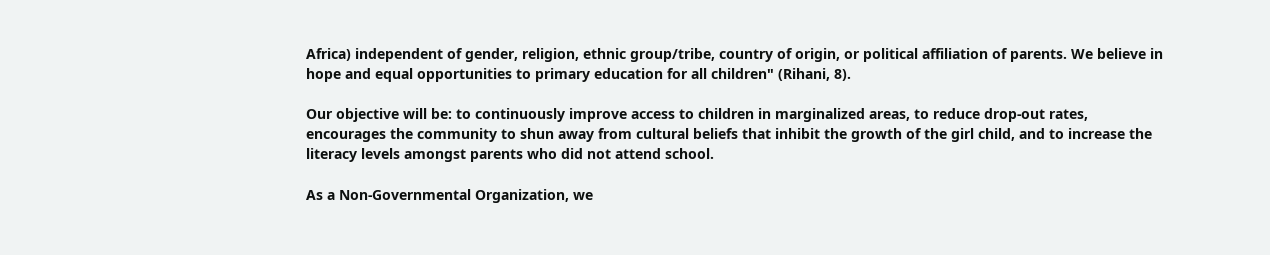Africa) independent of gender, religion, ethnic group/tribe, country of origin, or political affiliation of parents. We believe in hope and equal opportunities to primary education for all children" (Rihani, 8).

Our objective will be: to continuously improve access to children in marginalized areas, to reduce drop-out rates, encourages the community to shun away from cultural beliefs that inhibit the growth of the girl child, and to increase the literacy levels amongst parents who did not attend school.

As a Non-Governmental Organization, we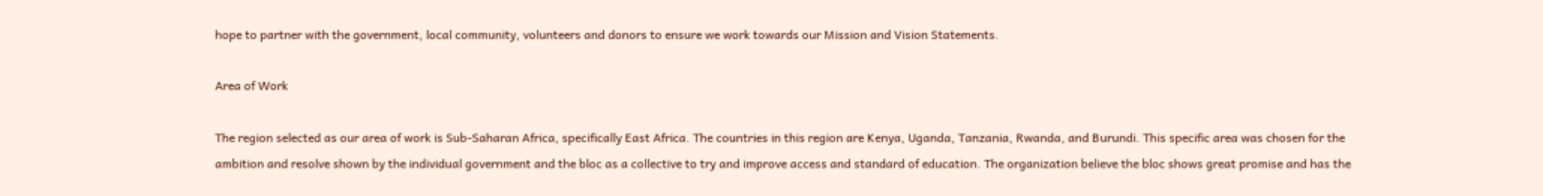hope to partner with the government, local community, volunteers and donors to ensure we work towards our Mission and Vision Statements.

Area of Work

The region selected as our area of work is Sub-Saharan Africa, specifically East Africa. The countries in this region are Kenya, Uganda, Tanzania, Rwanda, and Burundi. This specific area was chosen for the ambition and resolve shown by the individual government and the bloc as a collective to try and improve access and standard of education. The organization believe the bloc shows great promise and has the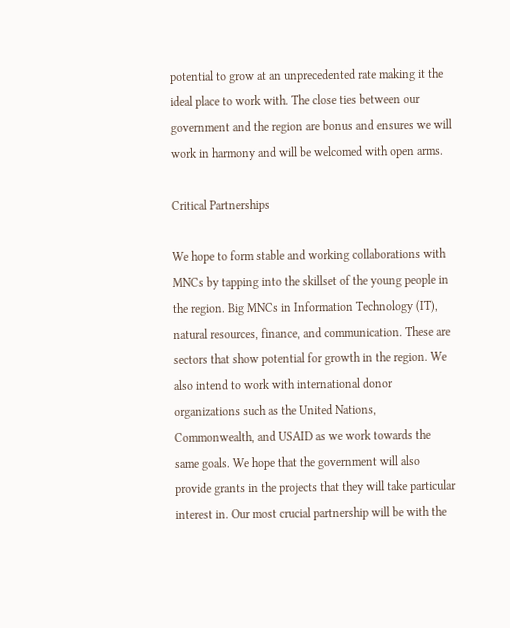potential to grow at an unprecedented rate making it the ideal place to work with. The close ties between our government and the region are bonus and ensures we will work in harmony and will be welcomed with open arms.

Critical Partnerships

We hope to form stable and working collaborations with MNCs by tapping into the skillset of the young people in the region. Big MNCs in Information Technology (IT), natural resources, finance, and communication. These are sectors that show potential for growth in the region. We also intend to work with international donor organizations such as the United Nations, Commonwealth, and USAID as we work towards the same goals. We hope that the government will also provide grants in the projects that they will take particular interest in. Our most crucial partnership will be with the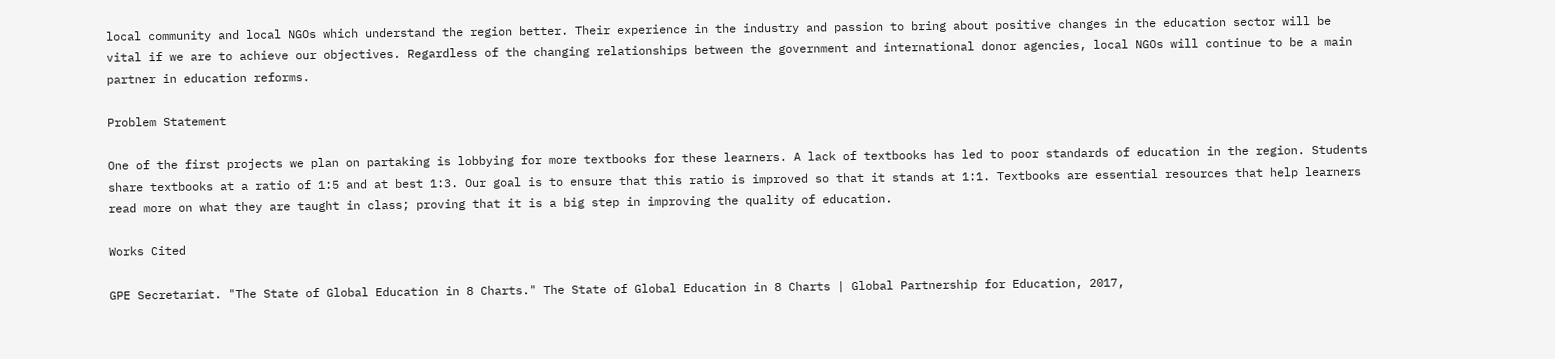local community and local NGOs which understand the region better. Their experience in the industry and passion to bring about positive changes in the education sector will be vital if we are to achieve our objectives. Regardless of the changing relationships between the government and international donor agencies, local NGOs will continue to be a main partner in education reforms.

Problem Statement

One of the first projects we plan on partaking is lobbying for more textbooks for these learners. A lack of textbooks has led to poor standards of education in the region. Students share textbooks at a ratio of 1:5 and at best 1:3. Our goal is to ensure that this ratio is improved so that it stands at 1:1. Textbooks are essential resources that help learners read more on what they are taught in class; proving that it is a big step in improving the quality of education.

Works Cited

GPE Secretariat. "The State of Global Education in 8 Charts." The State of Global Education in 8 Charts | Global Partnership for Education, 2017,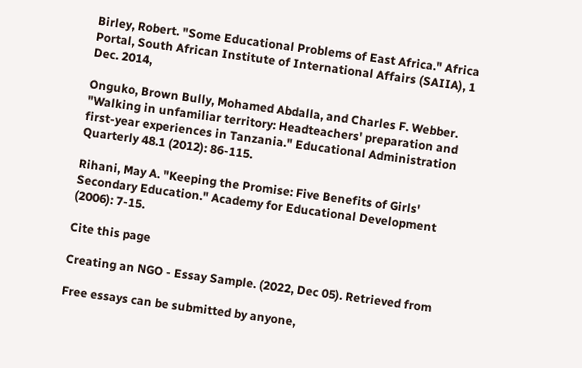Birley, Robert. "Some Educational Problems of East Africa." Africa Portal, South African Institute of International Affairs (SAIIA), 1 Dec. 2014,

Onguko, Brown Bully, Mohamed Abdalla, and Charles F. Webber. "Walking in unfamiliar territory: Headteachers' preparation and first-year experiences in Tanzania." Educational Administration Quarterly 48.1 (2012): 86-115.

Rihani, May A. "Keeping the Promise: Five Benefits of Girls' Secondary Education." Academy for Educational Development (2006): 7-15.

Cite this page

Creating an NGO - Essay Sample. (2022, Dec 05). Retrieved from

Free essays can be submitted by anyone,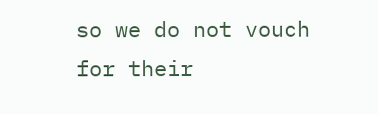so we do not vouch for their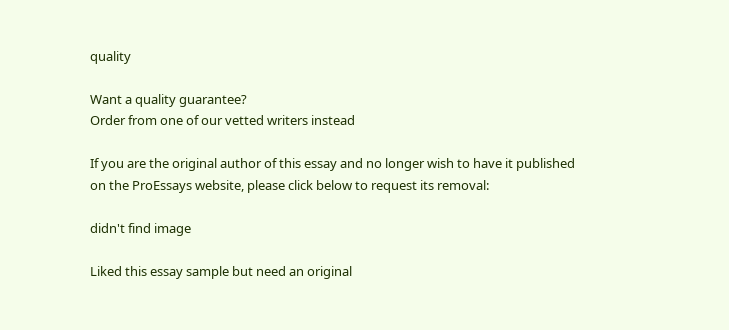quality

Want a quality guarantee?
Order from one of our vetted writers instead

If you are the original author of this essay and no longer wish to have it published on the ProEssays website, please click below to request its removal:

didn't find image

Liked this essay sample but need an original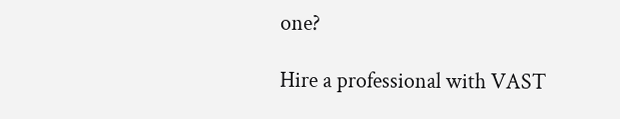one?

Hire a professional with VAST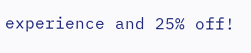experience and 25% off!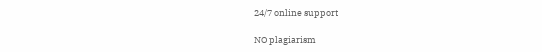24/7 online support

NO plagiarism